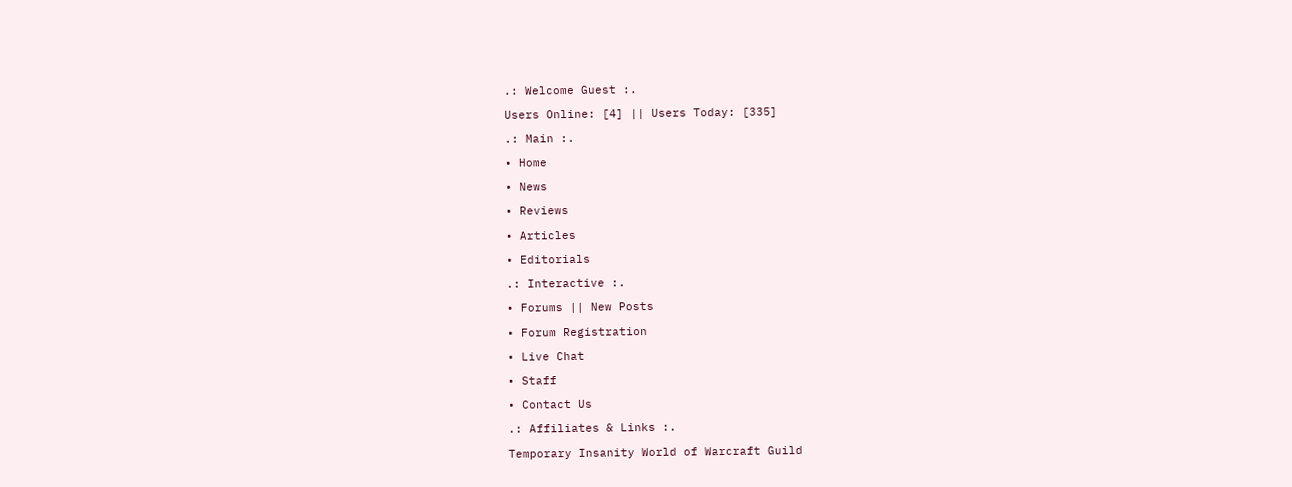.: Welcome Guest :.

Users Online: [4] || Users Today: [335]

.: Main :.

• Home

• News

• Reviews

• Articles

• Editorials

.: Interactive :.

• Forums || New Posts

• Forum Registration

• Live Chat

• Staff

• Contact Us

.: Affiliates & Links :.

Temporary Insanity World of Warcraft Guild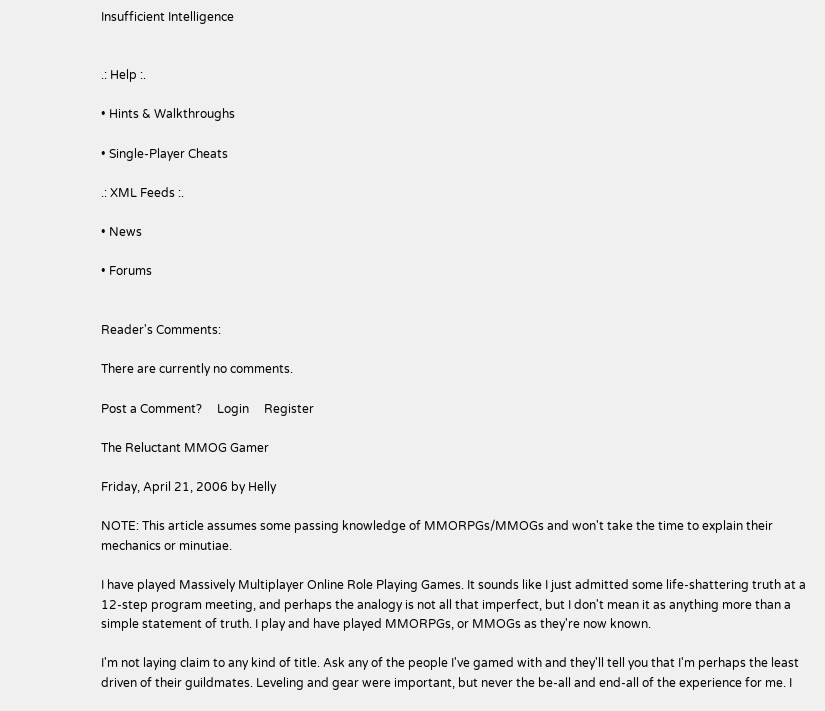Insufficient Intelligence


.: Help :.

• Hints & Walkthroughs

• Single-Player Cheats

.: XML Feeds :.

• News

• Forums


Reader's Comments:

There are currently no comments.

Post a Comment?     Login     Register

The Reluctant MMOG Gamer

Friday, April 21, 2006 by Helly

NOTE: This article assumes some passing knowledge of MMORPGs/MMOGs and won't take the time to explain their mechanics or minutiae.

I have played Massively Multiplayer Online Role Playing Games. It sounds like I just admitted some life-shattering truth at a 12-step program meeting, and perhaps the analogy is not all that imperfect, but I don't mean it as anything more than a simple statement of truth. I play and have played MMORPGs, or MMOGs as they're now known.

I'm not laying claim to any kind of title. Ask any of the people I've gamed with and they'll tell you that I'm perhaps the least driven of their guildmates. Leveling and gear were important, but never the be-all and end-all of the experience for me. I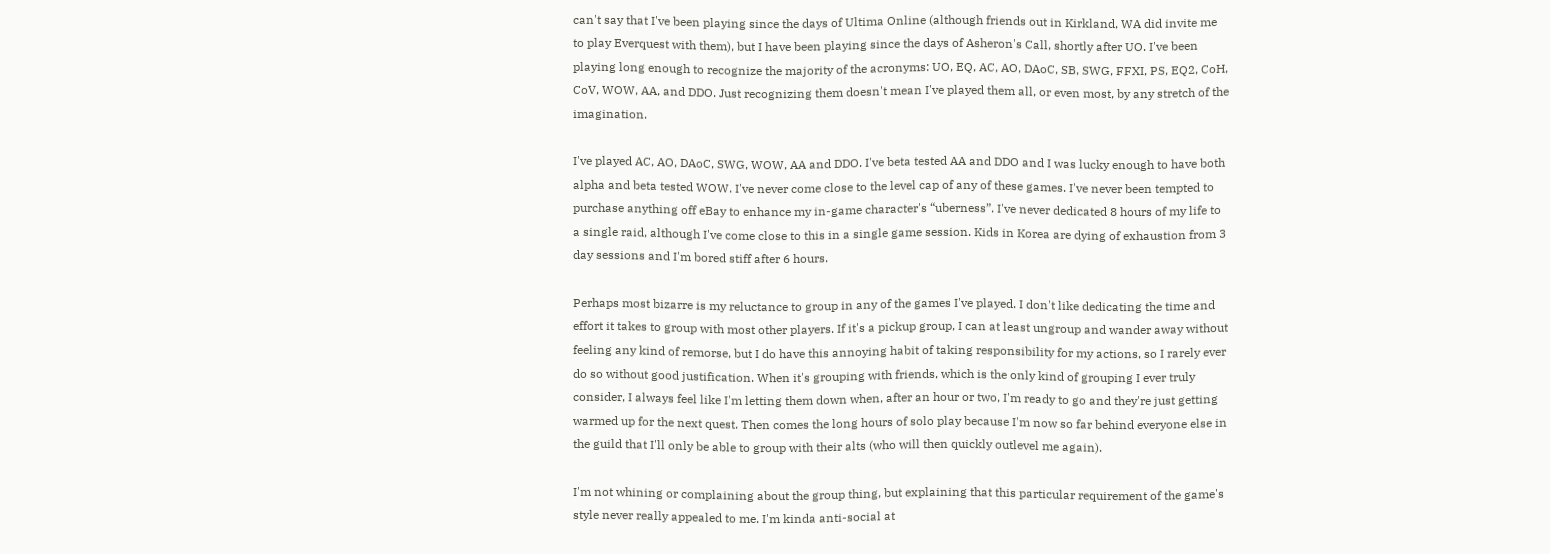can't say that I've been playing since the days of Ultima Online (although friends out in Kirkland, WA did invite me to play Everquest with them), but I have been playing since the days of Asheron's Call, shortly after UO. I've been playing long enough to recognize the majority of the acronyms: UO, EQ, AC, AO, DAoC, SB, SWG, FFXI, PS, EQ2, CoH, CoV, WOW, AA, and DDO. Just recognizing them doesn't mean I've played them all, or even most, by any stretch of the imagination.

I've played AC, AO, DAoC, SWG, WOW, AA and DDO. I've beta tested AA and DDO and I was lucky enough to have both alpha and beta tested WOW. I've never come close to the level cap of any of these games. I've never been tempted to purchase anything off eBay to enhance my in-game character's “uberness”. I've never dedicated 8 hours of my life to a single raid, although I've come close to this in a single game session. Kids in Korea are dying of exhaustion from 3 day sessions and I'm bored stiff after 6 hours.

Perhaps most bizarre is my reluctance to group in any of the games I've played. I don't like dedicating the time and effort it takes to group with most other players. If it's a pickup group, I can at least ungroup and wander away without feeling any kind of remorse, but I do have this annoying habit of taking responsibility for my actions, so I rarely ever do so without good justification. When it's grouping with friends, which is the only kind of grouping I ever truly consider, I always feel like I'm letting them down when, after an hour or two, I'm ready to go and they're just getting warmed up for the next quest. Then comes the long hours of solo play because I'm now so far behind everyone else in the guild that I'll only be able to group with their alts (who will then quickly outlevel me again).

I'm not whining or complaining about the group thing, but explaining that this particular requirement of the game's style never really appealed to me. I'm kinda anti-social at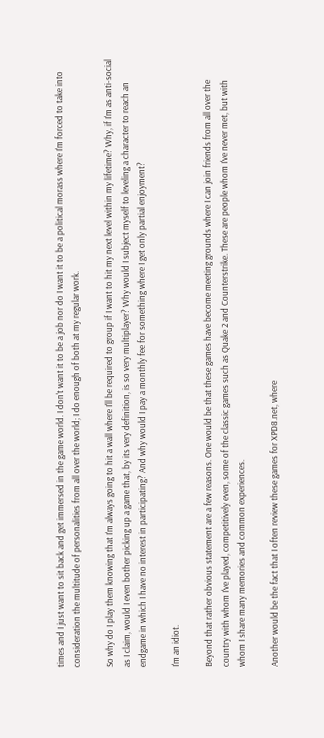times and I just want to sit back and get immersed in the game world. I don't want it to be a job nor do I want it to be a political morass where I'm forced to take into consideration the multitude of personalities from all over the world; I do enough of both at my regular work.

So why do I play them knowing that I'm always going to hit a wall where I'll be required to group if I want to hit my next level within my lifetime? Why, if I'm as anti-social as I claim, would I even bother picking up a game that, by its very definition, is so very multiplayer? Why would I subject myself to leveling a character to reach an endgame in which I have no interest in participating? And why would I pay a monthly fee for something where I get only partial enjoyment?

I'm an idiot.

Beyond that rather obvious statement are a few reasons. One would be that these games have become meeting grounds where I can join friends from all over the country with whom I've played, competitively even, some of the classic games such as Quake 2 and Counterstrike. These are people whom I've never met, but with whom I share many memories and common experiences.

Another would be the fact that I often review these games for XPD8.net, where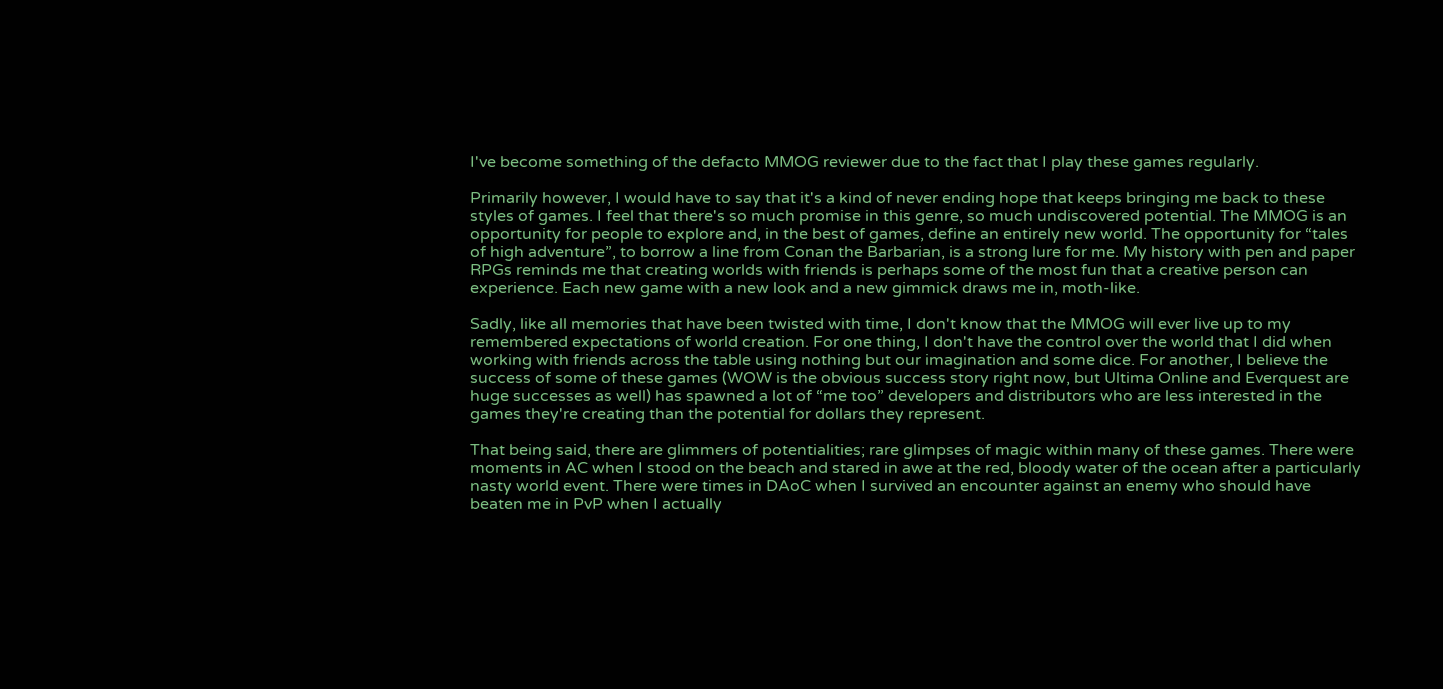I've become something of the defacto MMOG reviewer due to the fact that I play these games regularly.

Primarily however, I would have to say that it's a kind of never ending hope that keeps bringing me back to these styles of games. I feel that there's so much promise in this genre, so much undiscovered potential. The MMOG is an opportunity for people to explore and, in the best of games, define an entirely new world. The opportunity for “tales of high adventure”, to borrow a line from Conan the Barbarian, is a strong lure for me. My history with pen and paper RPGs reminds me that creating worlds with friends is perhaps some of the most fun that a creative person can experience. Each new game with a new look and a new gimmick draws me in, moth-like.

Sadly, like all memories that have been twisted with time, I don't know that the MMOG will ever live up to my remembered expectations of world creation. For one thing, I don't have the control over the world that I did when working with friends across the table using nothing but our imagination and some dice. For another, I believe the success of some of these games (WOW is the obvious success story right now, but Ultima Online and Everquest are huge successes as well) has spawned a lot of “me too” developers and distributors who are less interested in the games they're creating than the potential for dollars they represent.

That being said, there are glimmers of potentialities; rare glimpses of magic within many of these games. There were moments in AC when I stood on the beach and stared in awe at the red, bloody water of the ocean after a particularly nasty world event. There were times in DAoC when I survived an encounter against an enemy who should have beaten me in PvP when I actually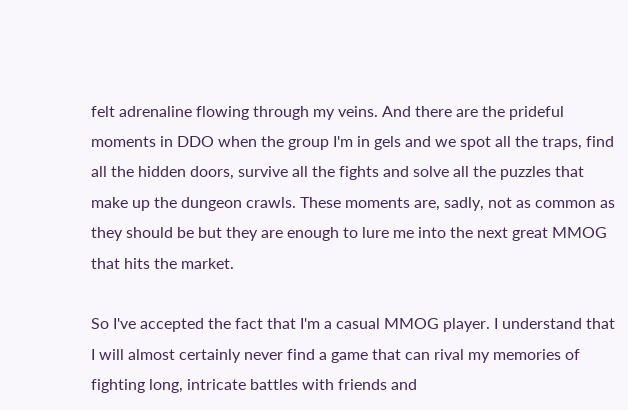felt adrenaline flowing through my veins. And there are the prideful moments in DDO when the group I'm in gels and we spot all the traps, find all the hidden doors, survive all the fights and solve all the puzzles that make up the dungeon crawls. These moments are, sadly, not as common as they should be but they are enough to lure me into the next great MMOG that hits the market.

So I've accepted the fact that I'm a casual MMOG player. I understand that I will almost certainly never find a game that can rival my memories of fighting long, intricate battles with friends and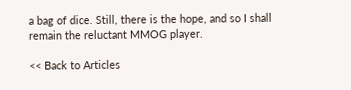a bag of dice. Still, there is the hope, and so I shall remain the reluctant MMOG player.

<< Back to Articles